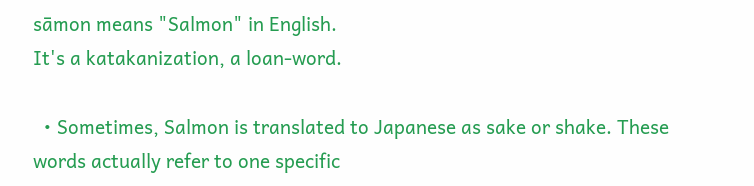sāmon means "Salmon" in English.
It's a katakanization, a loan-word.

  • Sometimes, Salmon is translated to Japanese as sake or shake. These words actually refer to one specific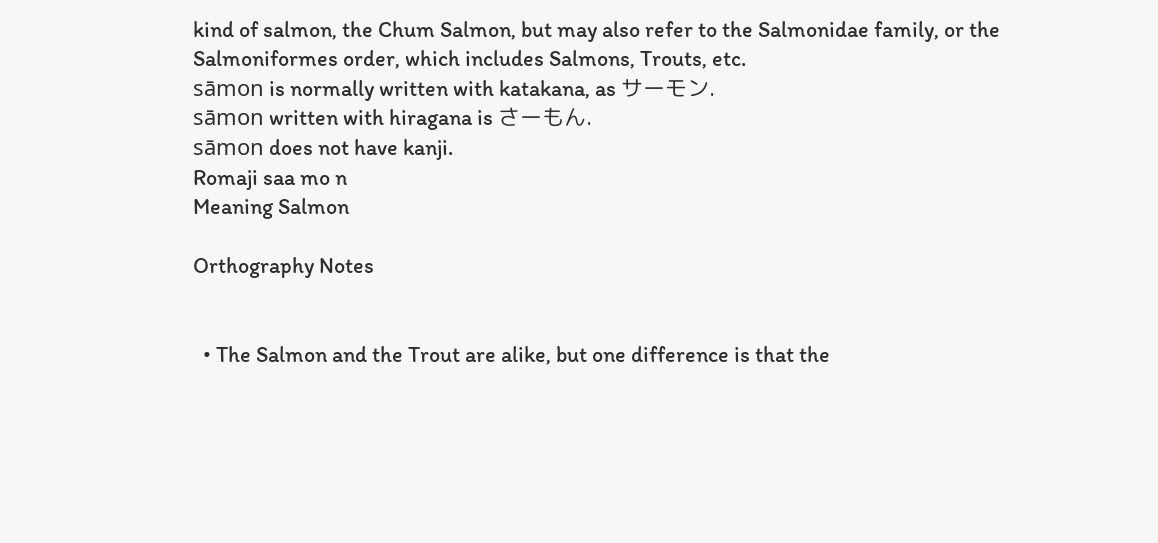kind of salmon, the Chum Salmon, but may also refer to the Salmonidae family, or the Salmoniformes order, which includes Salmons, Trouts, etc.
sāmon is normally written with katakana, as サーモン.
sāmon written with hiragana is さーもん.
sāmon does not have kanji.
Romaji saa mo n
Meaning Salmon

Orthography Notes


  • The Salmon and the Trout are alike, but one difference is that the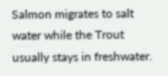Salmon migrates to salt water while the Trout usually stays in freshwater.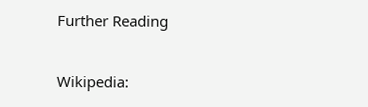Further Reading

Wikipedia: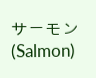サーモン (Salmon)